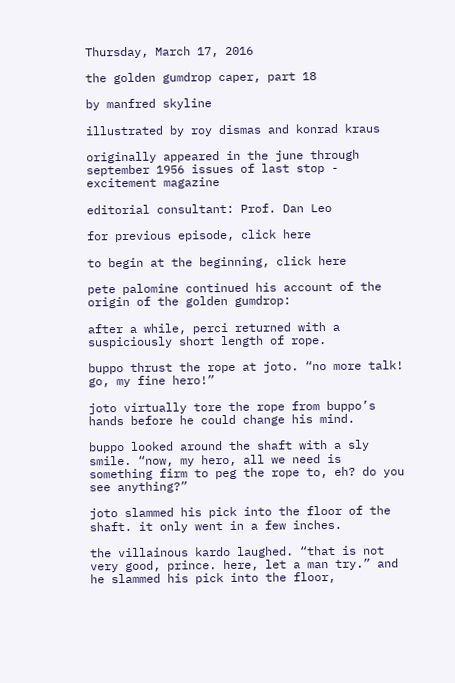Thursday, March 17, 2016

the golden gumdrop caper, part 18

by manfred skyline

illustrated by roy dismas and konrad kraus

originally appeared in the june through september 1956 issues of last stop - excitement magazine

editorial consultant: Prof. Dan Leo

for previous episode, click here

to begin at the beginning, click here

pete palomine continued his account of the origin of the golden gumdrop:

after a while, perci returned with a suspiciously short length of rope.

buppo thrust the rope at joto. “no more talk! go, my fine hero!”

joto virtually tore the rope from buppo’s hands before he could change his mind.

buppo looked around the shaft with a sly smile. “now, my hero, all we need is something firm to peg the rope to, eh? do you see anything?”

joto slammed his pick into the floor of the shaft. it only went in a few inches.

the villainous kardo laughed. “that is not very good, prince. here, let a man try.” and he slammed his pick into the floor,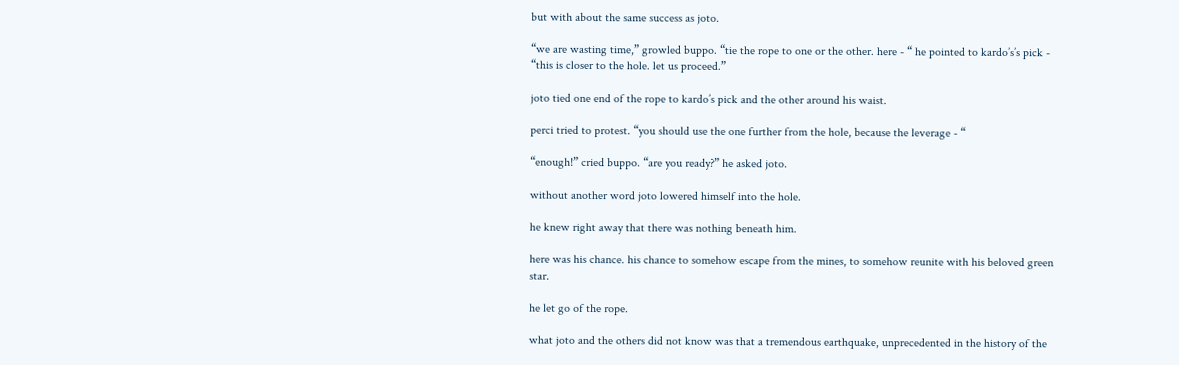but with about the same success as joto.

“we are wasting time,” growled buppo. “tie the rope to one or the other. here - “ he pointed to kardo’s’s pick - “this is closer to the hole. let us proceed.”

joto tied one end of the rope to kardo’s pick and the other around his waist.

perci tried to protest. “you should use the one further from the hole, because the leverage - “

“enough!” cried buppo. “are you ready?” he asked joto.

without another word joto lowered himself into the hole.

he knew right away that there was nothing beneath him.

here was his chance. his chance to somehow escape from the mines, to somehow reunite with his beloved green star.

he let go of the rope.

what joto and the others did not know was that a tremendous earthquake, unprecedented in the history of the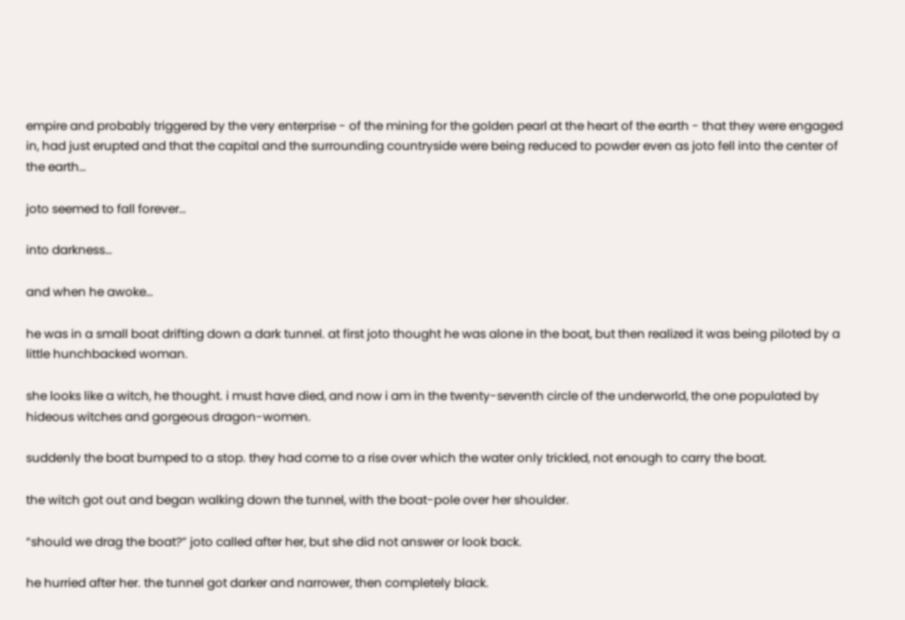empire and probably triggered by the very enterprise - of the mining for the golden pearl at the heart of the earth - that they were engaged in, had just erupted and that the capital and the surrounding countryside were being reduced to powder even as joto fell into the center of the earth…

joto seemed to fall forever…

into darkness…

and when he awoke…

he was in a small boat drifting down a dark tunnel. at first joto thought he was alone in the boat, but then realized it was being piloted by a little hunchbacked woman.

she looks like a witch, he thought. i must have died, and now i am in the twenty-seventh circle of the underworld, the one populated by hideous witches and gorgeous dragon-women.

suddenly the boat bumped to a stop. they had come to a rise over which the water only trickled, not enough to carry the boat.

the witch got out and began walking down the tunnel, with the boat-pole over her shoulder.

“should we drag the boat?” joto called after her, but she did not answer or look back.

he hurried after her. the tunnel got darker and narrower, then completely black.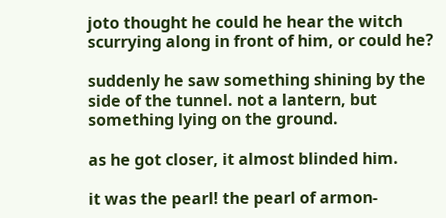joto thought he could he hear the witch scurrying along in front of him, or could he?

suddenly he saw something shining by the side of the tunnel. not a lantern, but something lying on the ground.

as he got closer, it almost blinded him.

it was the pearl! the pearl of armon-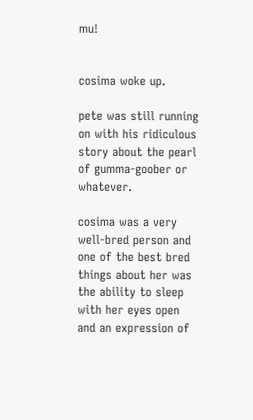mu!


cosima woke up.

pete was still running on with his ridiculous story about the pearl of gumma-goober or whatever.

cosima was a very well-bred person and one of the best bred things about her was the ability to sleep with her eyes open and an expression of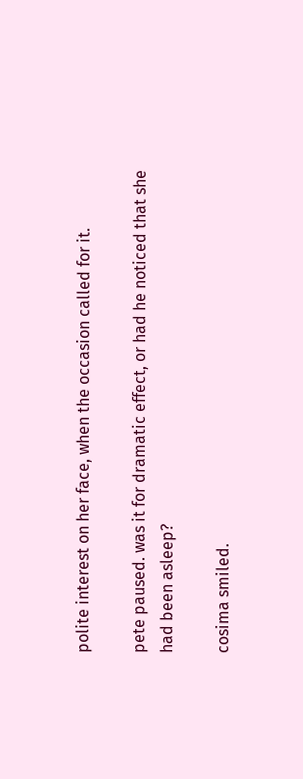polite interest on her face, when the occasion called for it.

pete paused. was it for dramatic effect, or had he noticed that she had been asleep?

cosima smiled.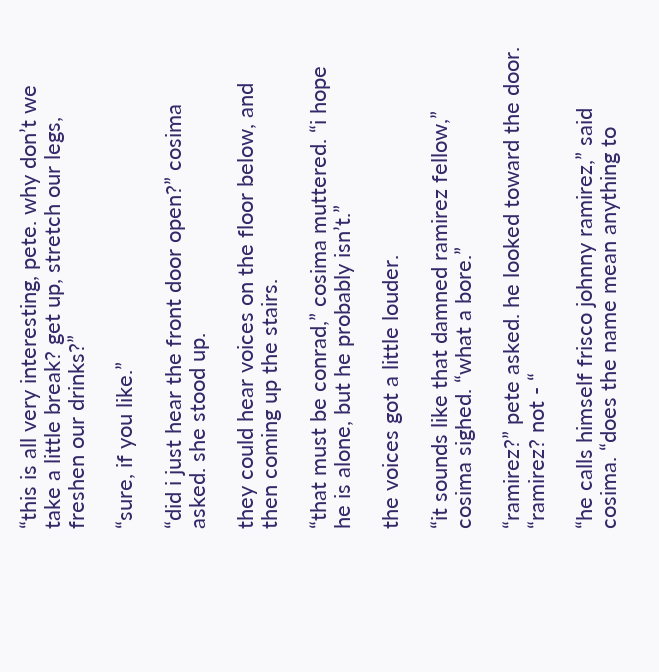“this is all very interesting, pete. why don’t we take a little break? get up, stretch our legs, freshen our drinks?”

“sure, if you like.”

“did i just hear the front door open?” cosima asked. she stood up.

they could hear voices on the floor below, and then coming up the stairs.

“that must be conrad,” cosima muttered. “i hope he is alone, but he probably isn’t.”

the voices got a little louder.

“it sounds like that damned ramirez fellow,” cosima sighed. “what a bore.”

“ramirez?” pete asked. he looked toward the door. “ramirez? not - “

“he calls himself frisco johnny ramirez,” said cosima. “does the name mean anything to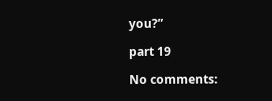you?”

part 19

No comments: